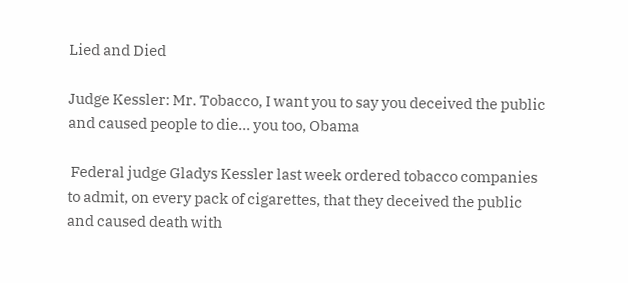Lied and Died

Judge Kessler: Mr. Tobacco, I want you to say you deceived the public and caused people to die... you too, Obama

 Federal judge Gladys Kessler last week ordered tobacco companies to admit, on every pack of cigarettes, that they deceived the public and caused death with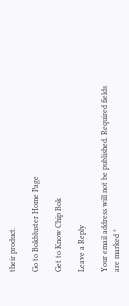their product.

Go to Bokbluster Home Page

Get to Know Chip Bok

Leave a Reply

Your email address will not be published. Required fields are marked *